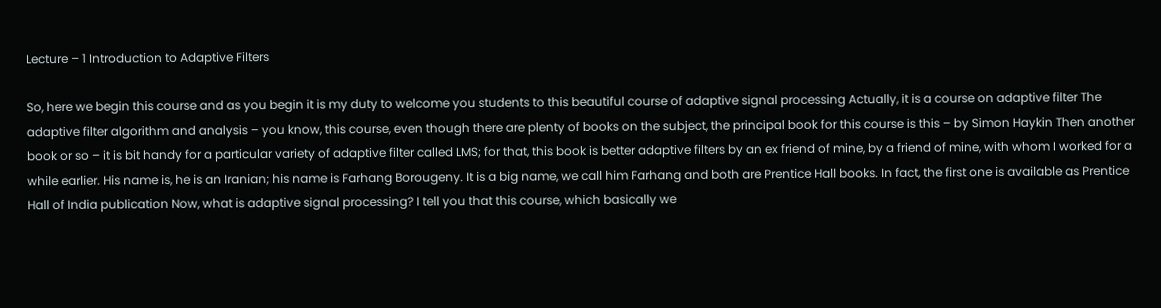Lecture – 1 Introduction to Adaptive Filters

So, here we begin this course and as you begin it is my duty to welcome you students to this beautiful course of adaptive signal processing Actually, it is a course on adaptive filter The adaptive filter algorithm and analysis – you know, this course, even though there are plenty of books on the subject, the principal book for this course is this – by Simon Haykin Then another book or so – it is bit handy for a particular variety of adaptive filter called LMS; for that, this book is better adaptive filters by an ex friend of mine, by a friend of mine, with whom I worked for a while earlier. His name is, he is an Iranian; his name is Farhang Borougeny. It is a big name, we call him Farhang and both are Prentice Hall books. In fact, the first one is available as Prentice Hall of India publication Now, what is adaptive signal processing? I tell you that this course, which basically we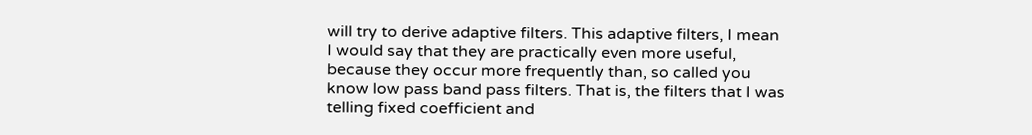will try to derive adaptive filters. This adaptive filters, I mean I would say that they are practically even more useful, because they occur more frequently than, so called you know low pass band pass filters. That is, the filters that I was telling fixed coefficient and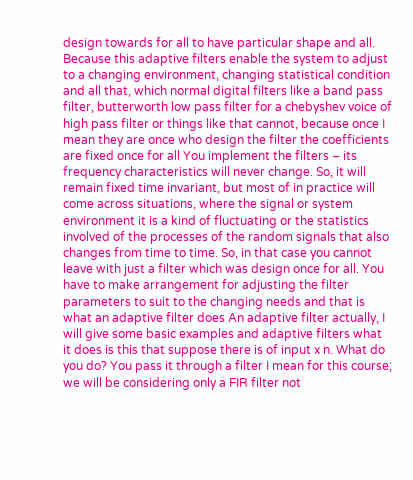design towards for all to have particular shape and all. Because this adaptive filters enable the system to adjust to a changing environment, changing statistical condition and all that, which normal digital filters like a band pass filter, butterworth low pass filter for a chebyshev voice of high pass filter or things like that cannot, because once I mean they are once who design the filter the coefficients are fixed once for all You implement the filters – its frequency characteristics will never change. So, it will remain fixed time invariant, but most of in practice will come across situations, where the signal or system environment it is a kind of fluctuating or the statistics involved of the processes of the random signals that also changes from time to time. So, in that case you cannot leave with just a filter which was design once for all. You have to make arrangement for adjusting the filter parameters to suit to the changing needs and that is what an adaptive filter does An adaptive filter actually, I will give some basic examples and adaptive filters what it does is this that suppose there is of input x n. What do you do? You pass it through a filter I mean for this course; we will be considering only a FIR filter not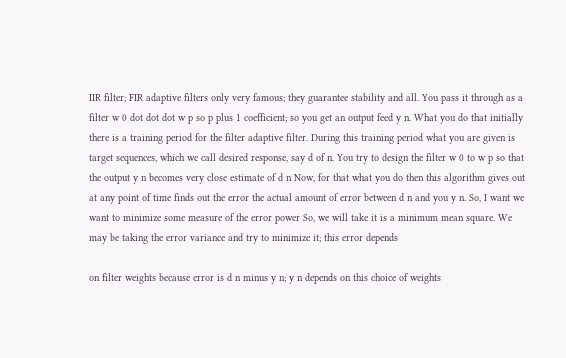IIR filter; FIR adaptive filters only very famous; they guarantee stability and all. You pass it through as a filter w 0 dot dot dot w p so p plus 1 coefficient; so you get an output feed y n. What you do that initially there is a training period for the filter adaptive filter. During this training period what you are given is target sequences, which we call desired response, say d of n. You try to design the filter w 0 to w p so that the output y n becomes very close estimate of d n Now, for that what you do then this algorithm gives out at any point of time finds out the error the actual amount of error between d n and you y n. So, I want we want to minimize some measure of the error power So, we will take it is a minimum mean square. We may be taking the error variance and try to minimize it; this error depends

on filter weights because error is d n minus y n; y n depends on this choice of weights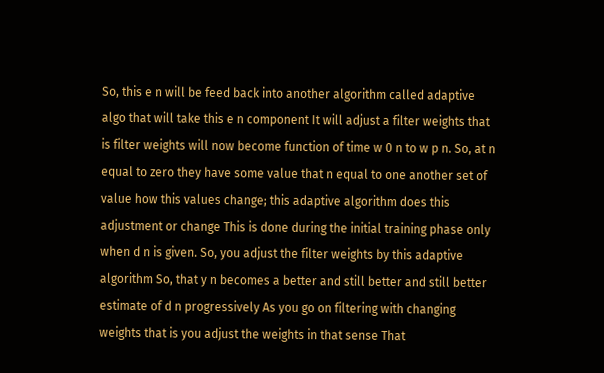So, this e n will be feed back into another algorithm called adaptive algo that will take this e n component It will adjust a filter weights that is filter weights will now become function of time w 0 n to w p n. So, at n equal to zero they have some value that n equal to one another set of value how this values change; this adaptive algorithm does this adjustment or change This is done during the initial training phase only when d n is given. So, you adjust the filter weights by this adaptive algorithm So, that y n becomes a better and still better and still better estimate of d n progressively As you go on filtering with changing weights that is you adjust the weights in that sense That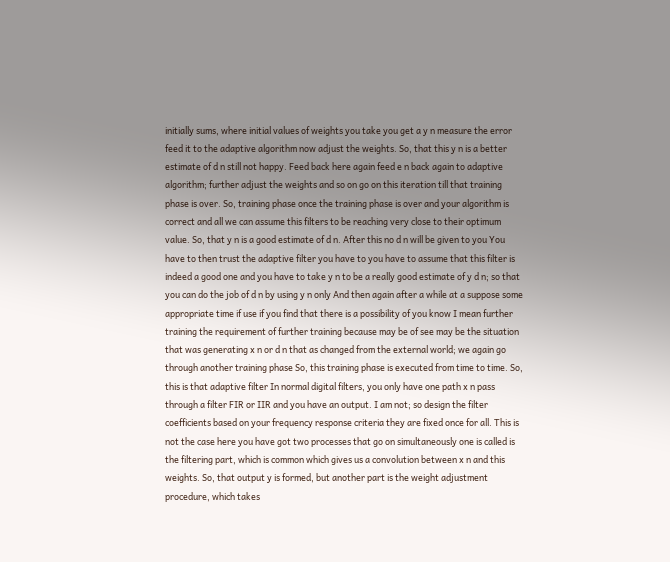initially sums, where initial values of weights you take you get a y n measure the error feed it to the adaptive algorithm now adjust the weights. So, that this y n is a better estimate of d n still not happy. Feed back here again feed e n back again to adaptive algorithm; further adjust the weights and so on go on this iteration till that training phase is over. So, training phase once the training phase is over and your algorithm is correct and all we can assume this filters to be reaching very close to their optimum value. So, that y n is a good estimate of d n. After this no d n will be given to you You have to then trust the adaptive filter you have to you have to assume that this filter is indeed a good one and you have to take y n to be a really good estimate of y d n; so that you can do the job of d n by using y n only And then again after a while at a suppose some appropriate time if use if you find that there is a possibility of you know I mean further training the requirement of further training because may be of see may be the situation that was generating x n or d n that as changed from the external world; we again go through another training phase So, this training phase is executed from time to time. So, this is that adaptive filter In normal digital filters, you only have one path x n pass through a filter FIR or IIR and you have an output. I am not; so design the filter coefficients based on your frequency response criteria they are fixed once for all. This is not the case here you have got two processes that go on simultaneously one is called is the filtering part, which is common which gives us a convolution between x n and this weights. So, that output y is formed, but another part is the weight adjustment procedure, which takes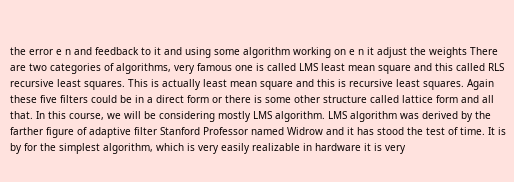the error e n and feedback to it and using some algorithm working on e n it adjust the weights There are two categories of algorithms, very famous one is called LMS least mean square and this called RLS recursive least squares. This is actually least mean square and this is recursive least squares. Again these five filters could be in a direct form or there is some other structure called lattice form and all that. In this course, we will be considering mostly LMS algorithm. LMS algorithm was derived by the farther figure of adaptive filter Stanford Professor named Widrow and it has stood the test of time. It is by for the simplest algorithm, which is very easily realizable in hardware it is very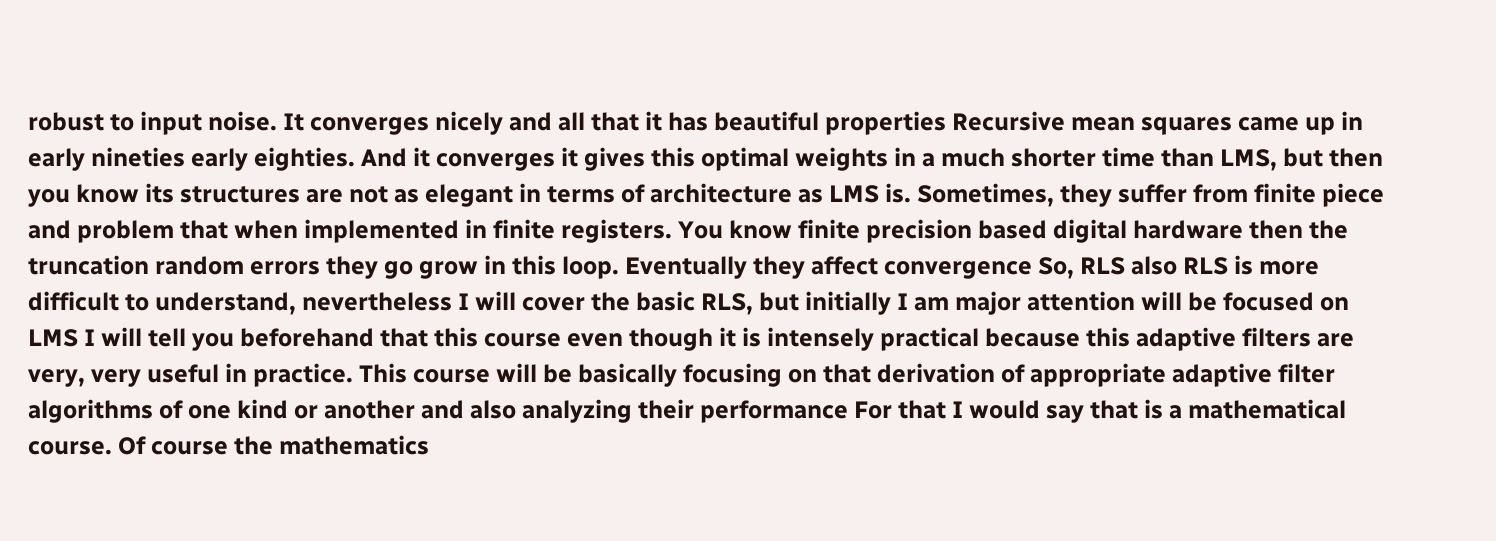robust to input noise. It converges nicely and all that it has beautiful properties Recursive mean squares came up in early nineties early eighties. And it converges it gives this optimal weights in a much shorter time than LMS, but then you know its structures are not as elegant in terms of architecture as LMS is. Sometimes, they suffer from finite piece and problem that when implemented in finite registers. You know finite precision based digital hardware then the truncation random errors they go grow in this loop. Eventually they affect convergence So, RLS also RLS is more difficult to understand, nevertheless I will cover the basic RLS, but initially I am major attention will be focused on LMS I will tell you beforehand that this course even though it is intensely practical because this adaptive filters are very, very useful in practice. This course will be basically focusing on that derivation of appropriate adaptive filter algorithms of one kind or another and also analyzing their performance For that I would say that is a mathematical course. Of course the mathematics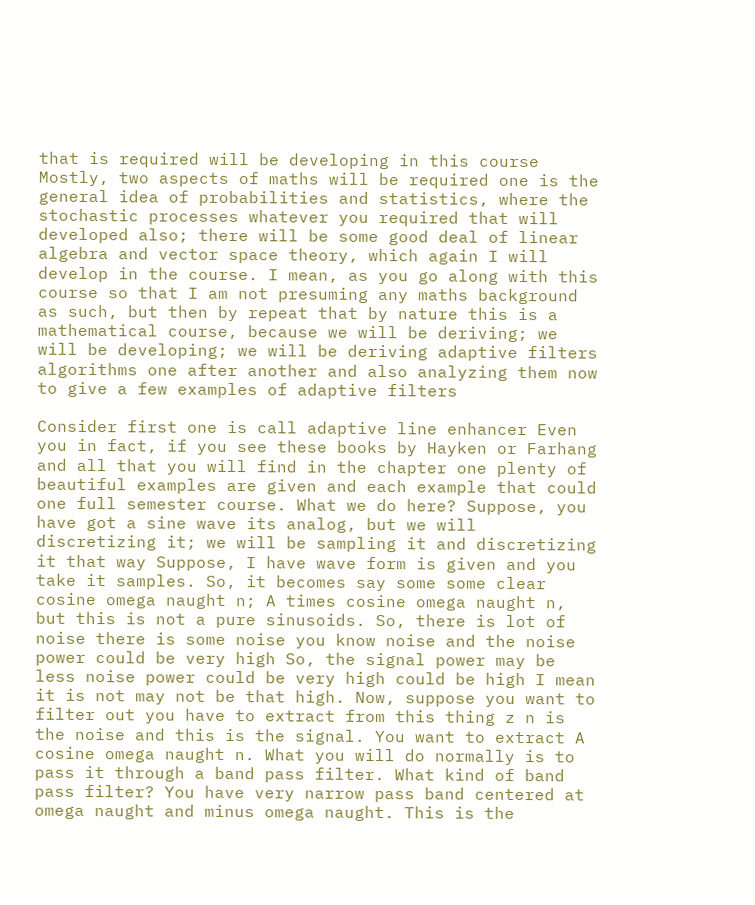that is required will be developing in this course Mostly, two aspects of maths will be required one is the general idea of probabilities and statistics, where the stochastic processes whatever you required that will developed also; there will be some good deal of linear algebra and vector space theory, which again I will develop in the course. I mean, as you go along with this course so that I am not presuming any maths background as such, but then by repeat that by nature this is a mathematical course, because we will be deriving; we will be developing; we will be deriving adaptive filters algorithms one after another and also analyzing them now to give a few examples of adaptive filters

Consider first one is call adaptive line enhancer Even you in fact, if you see these books by Hayken or Farhang and all that you will find in the chapter one plenty of beautiful examples are given and each example that could one full semester course. What we do here? Suppose, you have got a sine wave its analog, but we will discretizing it; we will be sampling it and discretizing it that way Suppose, I have wave form is given and you take it samples. So, it becomes say some some clear cosine omega naught n; A times cosine omega naught n, but this is not a pure sinusoids. So, there is lot of noise there is some noise you know noise and the noise power could be very high So, the signal power may be less noise power could be very high could be high I mean it is not may not be that high. Now, suppose you want to filter out you have to extract from this thing z n is the noise and this is the signal. You want to extract A cosine omega naught n. What you will do normally is to pass it through a band pass filter. What kind of band pass filter? You have very narrow pass band centered at omega naught and minus omega naught. This is the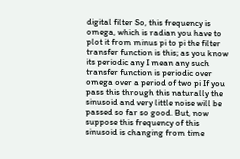digital filter So, this frequency is omega, which is radian you have to plot it from minus pi to pi the filter transfer function is this; as you know its periodic any I mean any such transfer function is periodic over omega over a period of two pi If you pass this through this naturally the sinusoid and very little noise will be passed so far so good. But, now suppose this frequency of this sinusoid is changing from time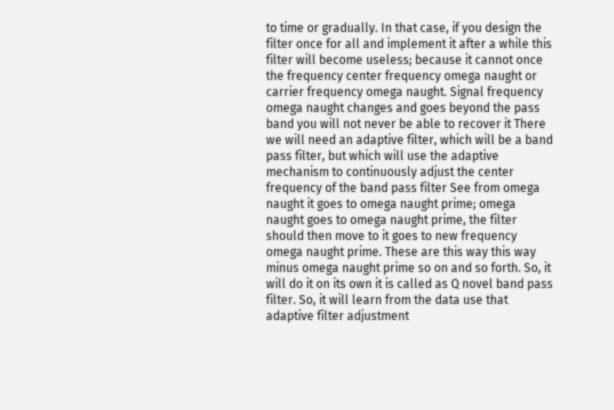to time or gradually. In that case, if you design the filter once for all and implement it after a while this filter will become useless; because it cannot once the frequency center frequency omega naught or carrier frequency omega naught. Signal frequency omega naught changes and goes beyond the pass band you will not never be able to recover it There we will need an adaptive filter, which will be a band pass filter, but which will use the adaptive mechanism to continuously adjust the center frequency of the band pass filter See from omega naught it goes to omega naught prime; omega naught goes to omega naught prime, the filter should then move to it goes to new frequency omega naught prime. These are this way this way minus omega naught prime so on and so forth. So, it will do it on its own it is called as Q novel band pass filter. So, it will learn from the data use that adaptive filter adjustment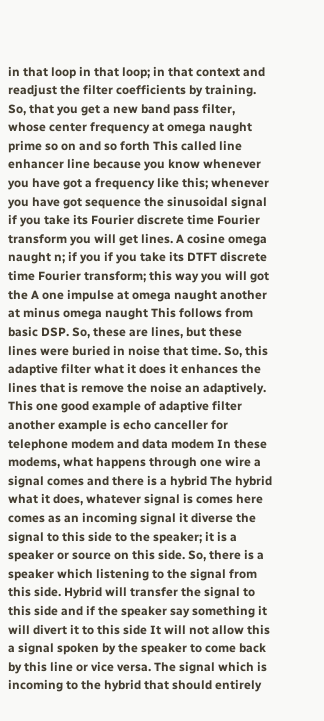in that loop in that loop; in that context and readjust the filter coefficients by training. So, that you get a new band pass filter, whose center frequency at omega naught prime so on and so forth This called line enhancer line because you know whenever you have got a frequency like this; whenever you have got sequence the sinusoidal signal if you take its Fourier discrete time Fourier transform you will get lines. A cosine omega naught n; if you if you take its DTFT discrete time Fourier transform; this way you will got the A one impulse at omega naught another at minus omega naught This follows from basic DSP. So, these are lines, but these lines were buried in noise that time. So, this adaptive filter what it does it enhances the lines that is remove the noise an adaptively. This one good example of adaptive filter another example is echo canceller for telephone modem and data modem In these modems, what happens through one wire a signal comes and there is a hybrid The hybrid what it does, whatever signal is comes here comes as an incoming signal it diverse the signal to this side to the speaker; it is a speaker or source on this side. So, there is a speaker which listening to the signal from this side. Hybrid will transfer the signal to this side and if the speaker say something it will divert it to this side It will not allow this a signal spoken by the speaker to come back by this line or vice versa. The signal which is incoming to the hybrid that should entirely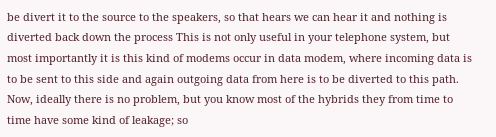be divert it to the source to the speakers, so that hears we can hear it and nothing is diverted back down the process This is not only useful in your telephone system, but most importantly it is this kind of modems occur in data modem, where incoming data is to be sent to this side and again outgoing data from here is to be diverted to this path. Now, ideally there is no problem, but you know most of the hybrids they from time to time have some kind of leakage; so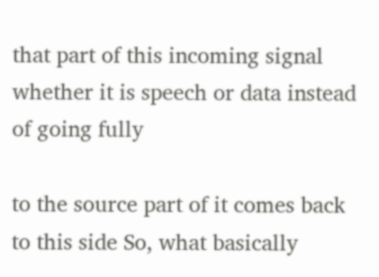that part of this incoming signal whether it is speech or data instead of going fully

to the source part of it comes back to this side So, what basically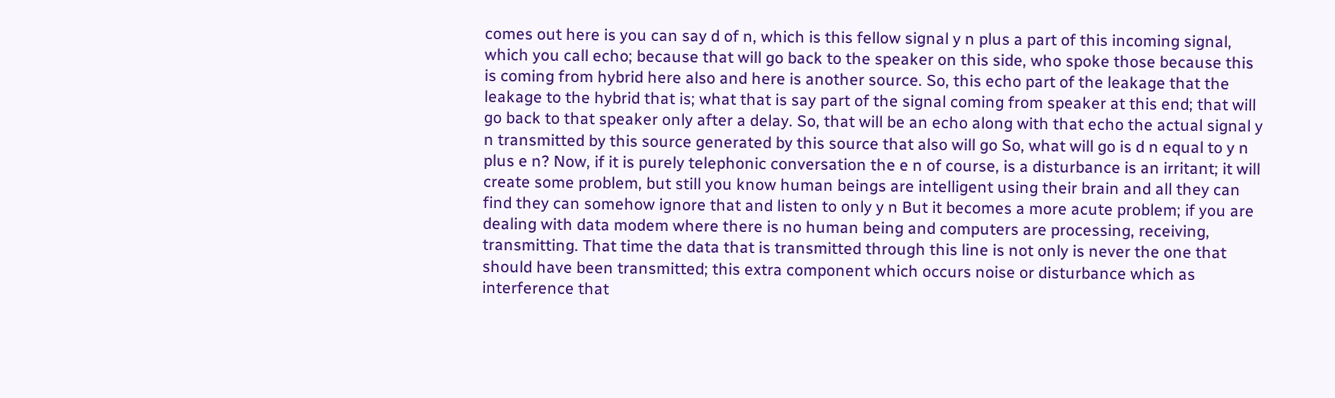comes out here is you can say d of n, which is this fellow signal y n plus a part of this incoming signal, which you call echo; because that will go back to the speaker on this side, who spoke those because this is coming from hybrid here also and here is another source. So, this echo part of the leakage that the leakage to the hybrid that is; what that is say part of the signal coming from speaker at this end; that will go back to that speaker only after a delay. So, that will be an echo along with that echo the actual signal y n transmitted by this source generated by this source that also will go So, what will go is d n equal to y n plus e n? Now, if it is purely telephonic conversation the e n of course, is a disturbance is an irritant; it will create some problem, but still you know human beings are intelligent using their brain and all they can find they can somehow ignore that and listen to only y n But it becomes a more acute problem; if you are dealing with data modem where there is no human being and computers are processing, receiving, transmitting. That time the data that is transmitted through this line is not only is never the one that should have been transmitted; this extra component which occurs noise or disturbance which as interference that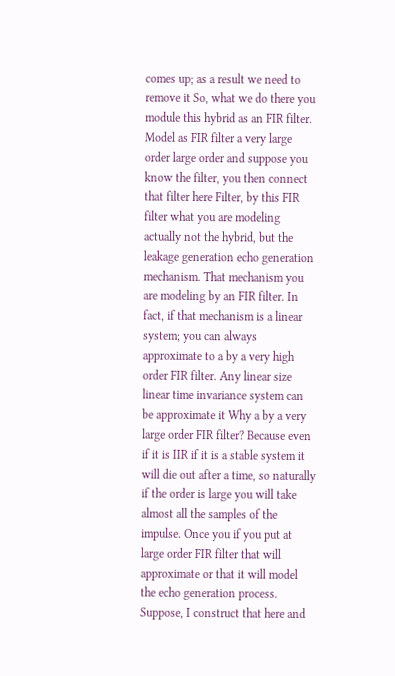comes up; as a result we need to remove it So, what we do there you module this hybrid as an FIR filter. Model as FIR filter a very large order large order and suppose you know the filter, you then connect that filter here Filter, by this FIR filter what you are modeling actually not the hybrid, but the leakage generation echo generation mechanism. That mechanism you are modeling by an FIR filter. In fact, if that mechanism is a linear system; you can always approximate to a by a very high order FIR filter. Any linear size linear time invariance system can be approximate it Why a by a very large order FIR filter? Because even if it is IIR if it is a stable system it will die out after a time, so naturally if the order is large you will take almost all the samples of the impulse. Once you if you put at large order FIR filter that will approximate or that it will model the echo generation process. Suppose, I construct that here and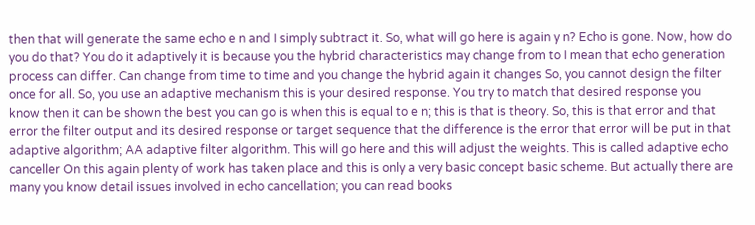then that will generate the same echo e n and I simply subtract it. So, what will go here is again y n? Echo is gone. Now, how do you do that? You do it adaptively it is because you the hybrid characteristics may change from to I mean that echo generation process can differ. Can change from time to time and you change the hybrid again it changes So, you cannot design the filter once for all. So, you use an adaptive mechanism this is your desired response. You try to match that desired response you know then it can be shown the best you can go is when this is equal to e n; this is that is theory. So, this is that error and that error the filter output and its desired response or target sequence that the difference is the error that error will be put in that adaptive algorithm; AA adaptive filter algorithm. This will go here and this will adjust the weights. This is called adaptive echo canceller On this again plenty of work has taken place and this is only a very basic concept basic scheme. But actually there are many you know detail issues involved in echo cancellation; you can read books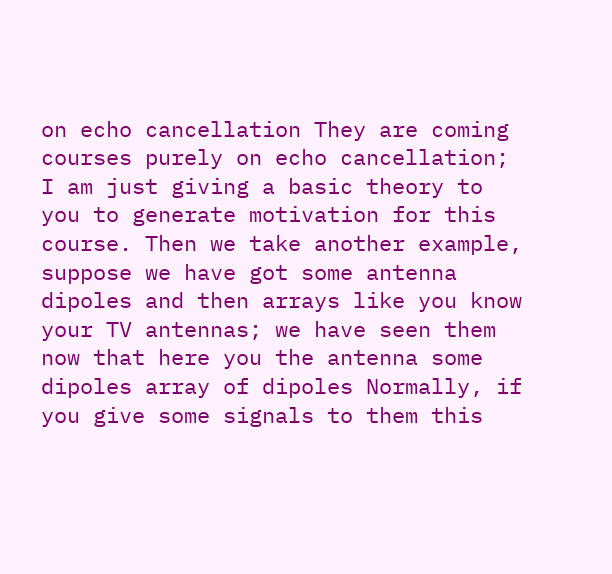on echo cancellation They are coming courses purely on echo cancellation; I am just giving a basic theory to you to generate motivation for this course. Then we take another example, suppose we have got some antenna dipoles and then arrays like you know your TV antennas; we have seen them now that here you the antenna some dipoles array of dipoles Normally, if you give some signals to them this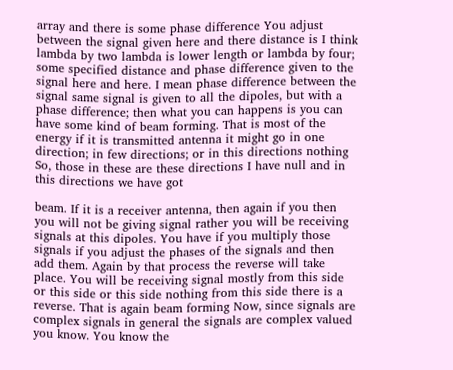array and there is some phase difference You adjust between the signal given here and there distance is I think lambda by two lambda is lower length or lambda by four; some specified distance and phase difference given to the signal here and here. I mean phase difference between the signal same signal is given to all the dipoles, but with a phase difference; then what you can happens is you can have some kind of beam forming. That is most of the energy if it is transmitted antenna it might go in one direction; in few directions; or in this directions nothing So, those in these are these directions I have null and in this directions we have got

beam. If it is a receiver antenna, then again if you then you will not be giving signal rather you will be receiving signals at this dipoles. You have if you multiply those signals if you adjust the phases of the signals and then add them. Again by that process the reverse will take place. You will be receiving signal mostly from this side or this side or this side nothing from this side there is a reverse. That is again beam forming Now, since signals are complex signals in general the signals are complex valued you know. You know the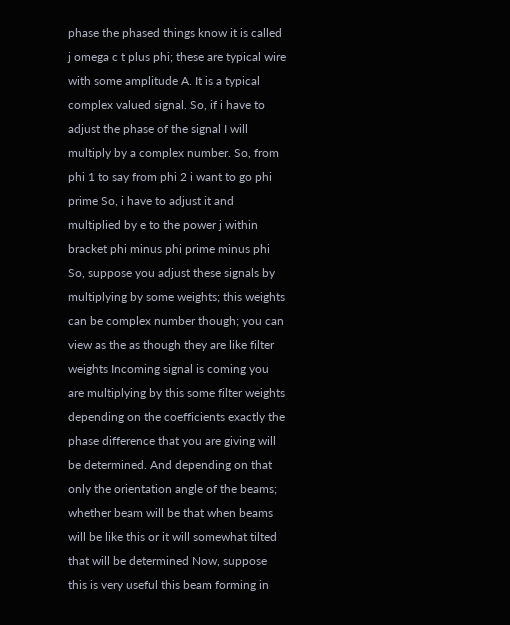phase the phased things know it is called j omega c t plus phi; these are typical wire with some amplitude A. It is a typical complex valued signal. So, if i have to adjust the phase of the signal I will multiply by a complex number. So, from phi 1 to say from phi 2 i want to go phi prime So, i have to adjust it and multiplied by e to the power j within bracket phi minus phi prime minus phi So, suppose you adjust these signals by multiplying by some weights; this weights can be complex number though; you can view as the as though they are like filter weights Incoming signal is coming you are multiplying by this some filter weights depending on the coefficients exactly the phase difference that you are giving will be determined. And depending on that only the orientation angle of the beams; whether beam will be that when beams will be like this or it will somewhat tilted that will be determined Now, suppose this is very useful this beam forming in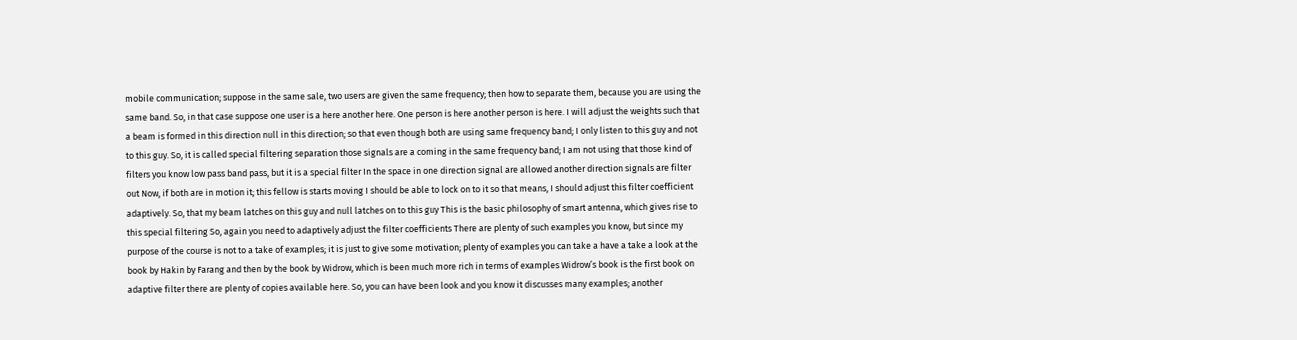mobile communication; suppose in the same sale, two users are given the same frequency; then how to separate them, because you are using the same band. So, in that case suppose one user is a here another here. One person is here another person is here. I will adjust the weights such that a beam is formed in this direction null in this direction; so that even though both are using same frequency band; I only listen to this guy and not to this guy. So, it is called special filtering separation those signals are a coming in the same frequency band; I am not using that those kind of filters you know low pass band pass, but it is a special filter In the space in one direction signal are allowed another direction signals are filter out Now, if both are in motion it; this fellow is starts moving I should be able to lock on to it so that means, I should adjust this filter coefficient adaptively. So, that my beam latches on this guy and null latches on to this guy This is the basic philosophy of smart antenna, which gives rise to this special filtering So, again you need to adaptively adjust the filter coefficients There are plenty of such examples you know, but since my purpose of the course is not to a take of examples; it is just to give some motivation; plenty of examples you can take a have a take a look at the book by Hakin by Farang and then by the book by Widrow, which is been much more rich in terms of examples Widrow’s book is the first book on adaptive filter there are plenty of copies available here. So, you can have been look and you know it discusses many examples; another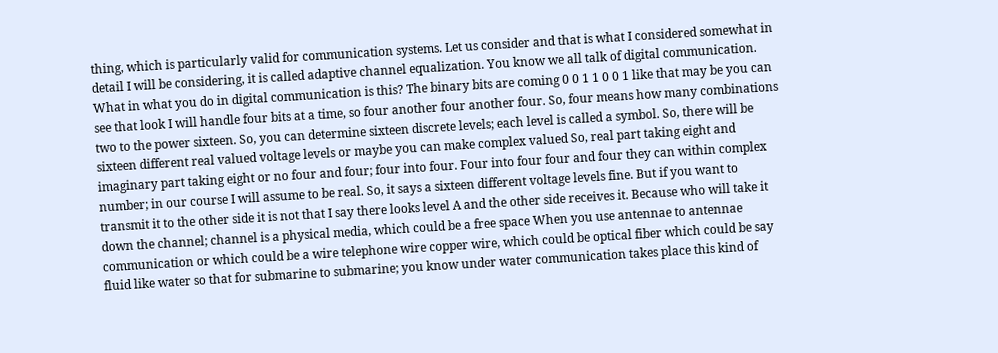thing, which is particularly valid for communication systems. Let us consider and that is what I considered somewhat in detail I will be considering, it is called adaptive channel equalization. You know we all talk of digital communication. What in what you do in digital communication is this? The binary bits are coming 0 0 1 1 0 0 1 like that may be you can see that look I will handle four bits at a time, so four another four another four. So, four means how many combinations two to the power sixteen. So, you can determine sixteen discrete levels; each level is called a symbol. So, there will be sixteen different real valued voltage levels or maybe you can make complex valued So, real part taking eight and imaginary part taking eight or no four and four; four into four. Four into four four and four they can within complex number; in our course I will assume to be real. So, it says a sixteen different voltage levels fine. But if you want to transmit it to the other side it is not that I say there looks level A and the other side receives it. Because who will take it down the channel; channel is a physical media, which could be a free space When you use antennae to antennae communication or which could be a wire telephone wire copper wire, which could be optical fiber which could be say fluid like water so that for submarine to submarine; you know under water communication takes place this kind of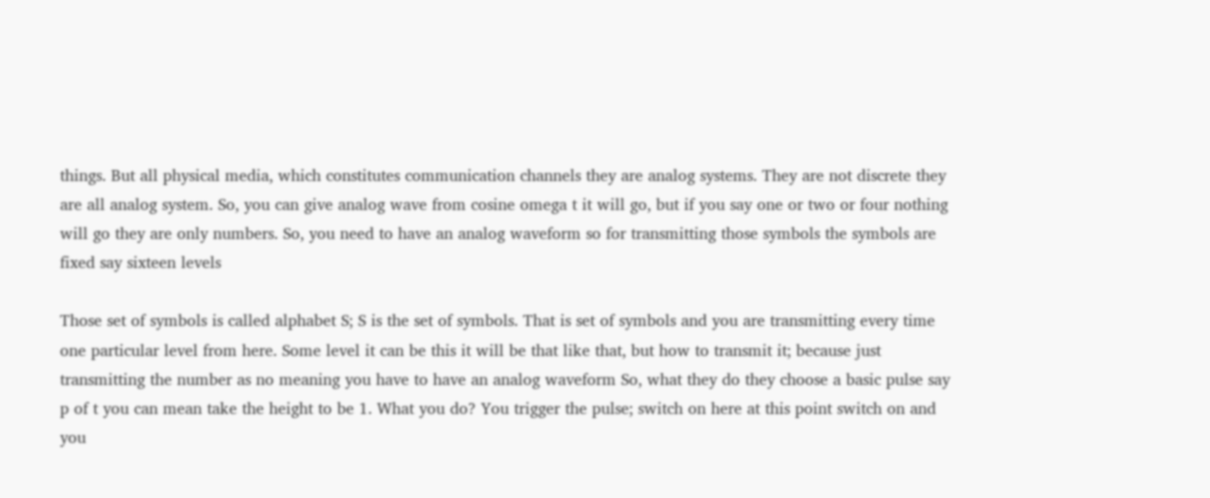things. But all physical media, which constitutes communication channels they are analog systems. They are not discrete they are all analog system. So, you can give analog wave from cosine omega t it will go, but if you say one or two or four nothing will go they are only numbers. So, you need to have an analog waveform so for transmitting those symbols the symbols are fixed say sixteen levels

Those set of symbols is called alphabet S; S is the set of symbols. That is set of symbols and you are transmitting every time one particular level from here. Some level it can be this it will be that like that, but how to transmit it; because just transmitting the number as no meaning you have to have an analog waveform So, what they do they choose a basic pulse say p of t you can mean take the height to be 1. What you do? You trigger the pulse; switch on here at this point switch on and you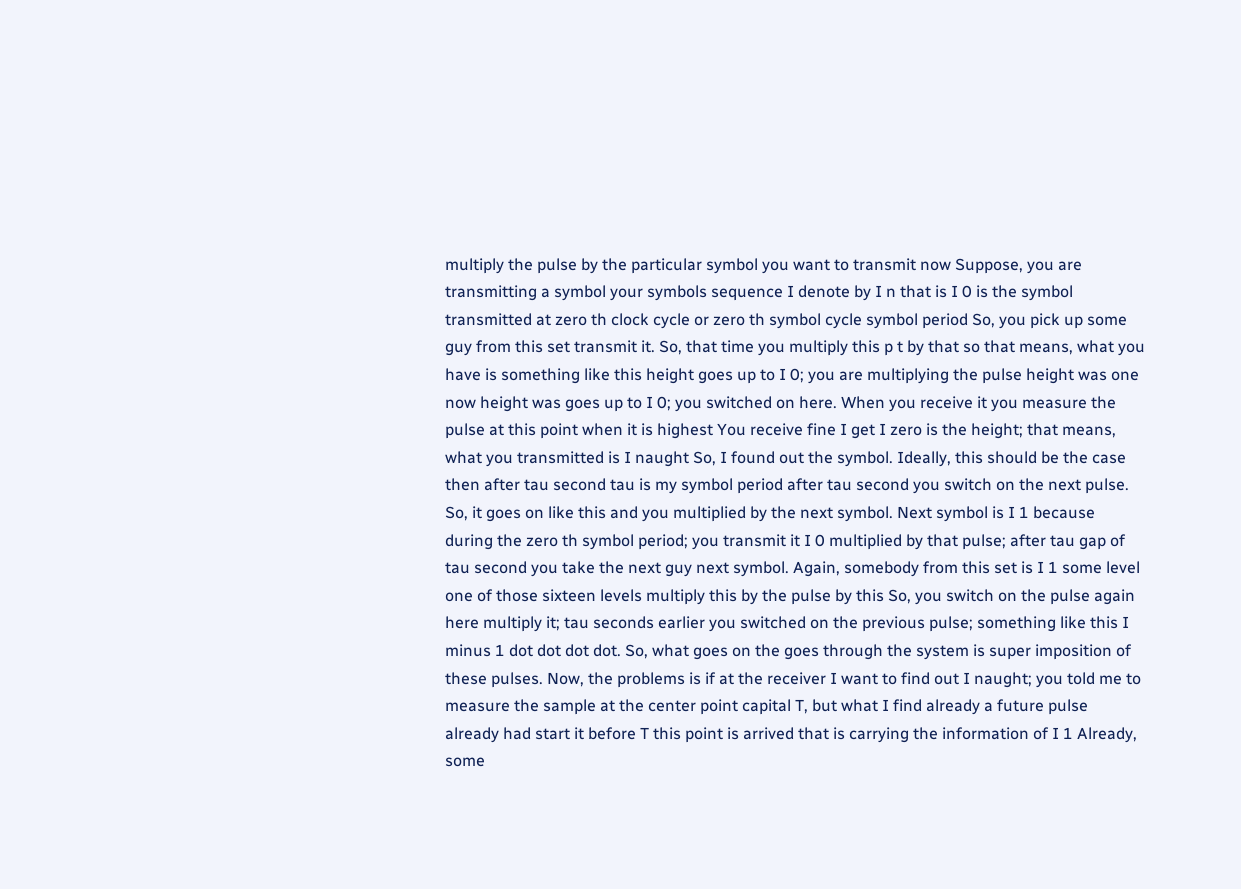multiply the pulse by the particular symbol you want to transmit now Suppose, you are transmitting a symbol your symbols sequence I denote by I n that is I 0 is the symbol transmitted at zero th clock cycle or zero th symbol cycle symbol period So, you pick up some guy from this set transmit it. So, that time you multiply this p t by that so that means, what you have is something like this height goes up to I 0; you are multiplying the pulse height was one now height was goes up to I 0; you switched on here. When you receive it you measure the pulse at this point when it is highest You receive fine I get I zero is the height; that means, what you transmitted is I naught So, I found out the symbol. Ideally, this should be the case then after tau second tau is my symbol period after tau second you switch on the next pulse. So, it goes on like this and you multiplied by the next symbol. Next symbol is I 1 because during the zero th symbol period; you transmit it I 0 multiplied by that pulse; after tau gap of tau second you take the next guy next symbol. Again, somebody from this set is I 1 some level one of those sixteen levels multiply this by the pulse by this So, you switch on the pulse again here multiply it; tau seconds earlier you switched on the previous pulse; something like this I minus 1 dot dot dot dot. So, what goes on the goes through the system is super imposition of these pulses. Now, the problems is if at the receiver I want to find out I naught; you told me to measure the sample at the center point capital T, but what I find already a future pulse already had start it before T this point is arrived that is carrying the information of I 1 Already, some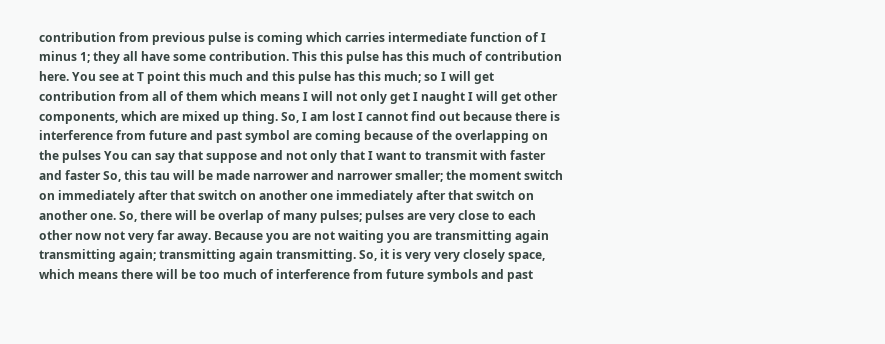contribution from previous pulse is coming which carries intermediate function of I minus 1; they all have some contribution. This this pulse has this much of contribution here. You see at T point this much and this pulse has this much; so I will get contribution from all of them which means I will not only get I naught I will get other components, which are mixed up thing. So, I am lost I cannot find out because there is interference from future and past symbol are coming because of the overlapping on the pulses You can say that suppose and not only that I want to transmit with faster and faster So, this tau will be made narrower and narrower smaller; the moment switch on immediately after that switch on another one immediately after that switch on another one. So, there will be overlap of many pulses; pulses are very close to each other now not very far away. Because you are not waiting you are transmitting again transmitting again; transmitting again transmitting. So, it is very very closely space, which means there will be too much of interference from future symbols and past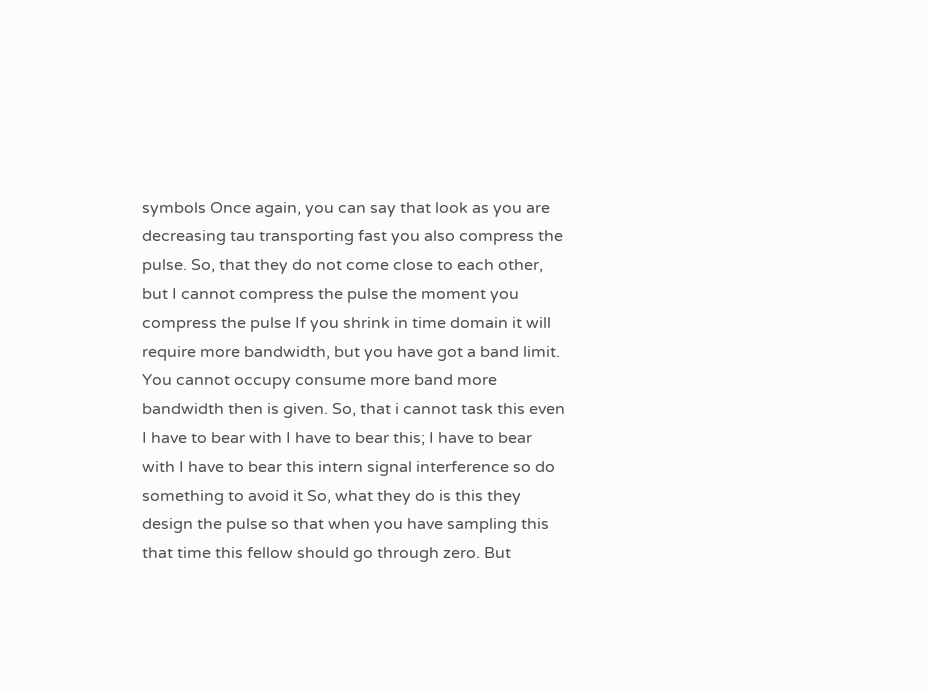symbols Once again, you can say that look as you are decreasing tau transporting fast you also compress the pulse. So, that they do not come close to each other, but I cannot compress the pulse the moment you compress the pulse If you shrink in time domain it will require more bandwidth, but you have got a band limit. You cannot occupy consume more band more bandwidth then is given. So, that i cannot task this even I have to bear with I have to bear this; I have to bear with I have to bear this intern signal interference so do something to avoid it So, what they do is this they design the pulse so that when you have sampling this that time this fellow should go through zero. But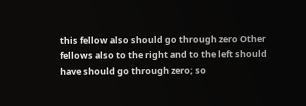this fellow also should go through zero Other fellows also to the right and to the left should have should go through zero; so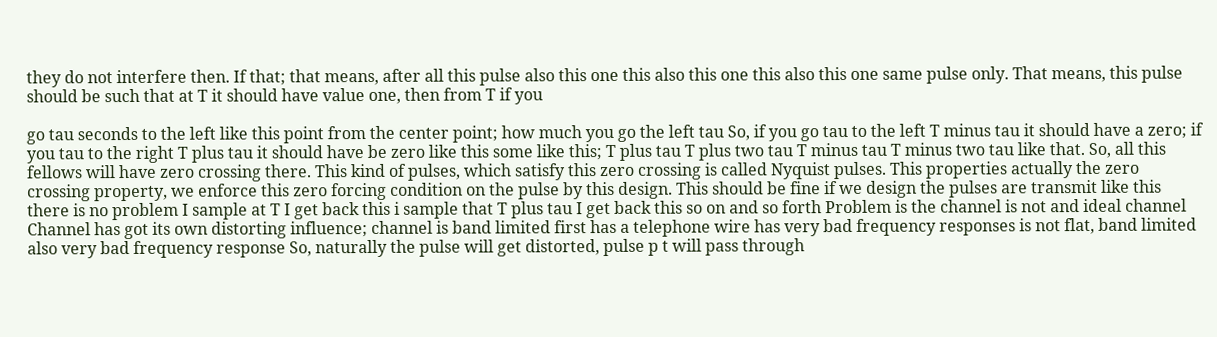they do not interfere then. If that; that means, after all this pulse also this one this also this one this also this one same pulse only. That means, this pulse should be such that at T it should have value one, then from T if you

go tau seconds to the left like this point from the center point; how much you go the left tau So, if you go tau to the left T minus tau it should have a zero; if you tau to the right T plus tau it should have be zero like this some like this; T plus tau T plus two tau T minus tau T minus two tau like that. So, all this fellows will have zero crossing there. This kind of pulses, which satisfy this zero crossing is called Nyquist pulses. This properties actually the zero crossing property, we enforce this zero forcing condition on the pulse by this design. This should be fine if we design the pulses are transmit like this there is no problem I sample at T I get back this i sample that T plus tau I get back this so on and so forth Problem is the channel is not and ideal channel Channel has got its own distorting influence; channel is band limited first has a telephone wire has very bad frequency responses is not flat, band limited also very bad frequency response So, naturally the pulse will get distorted, pulse p t will pass through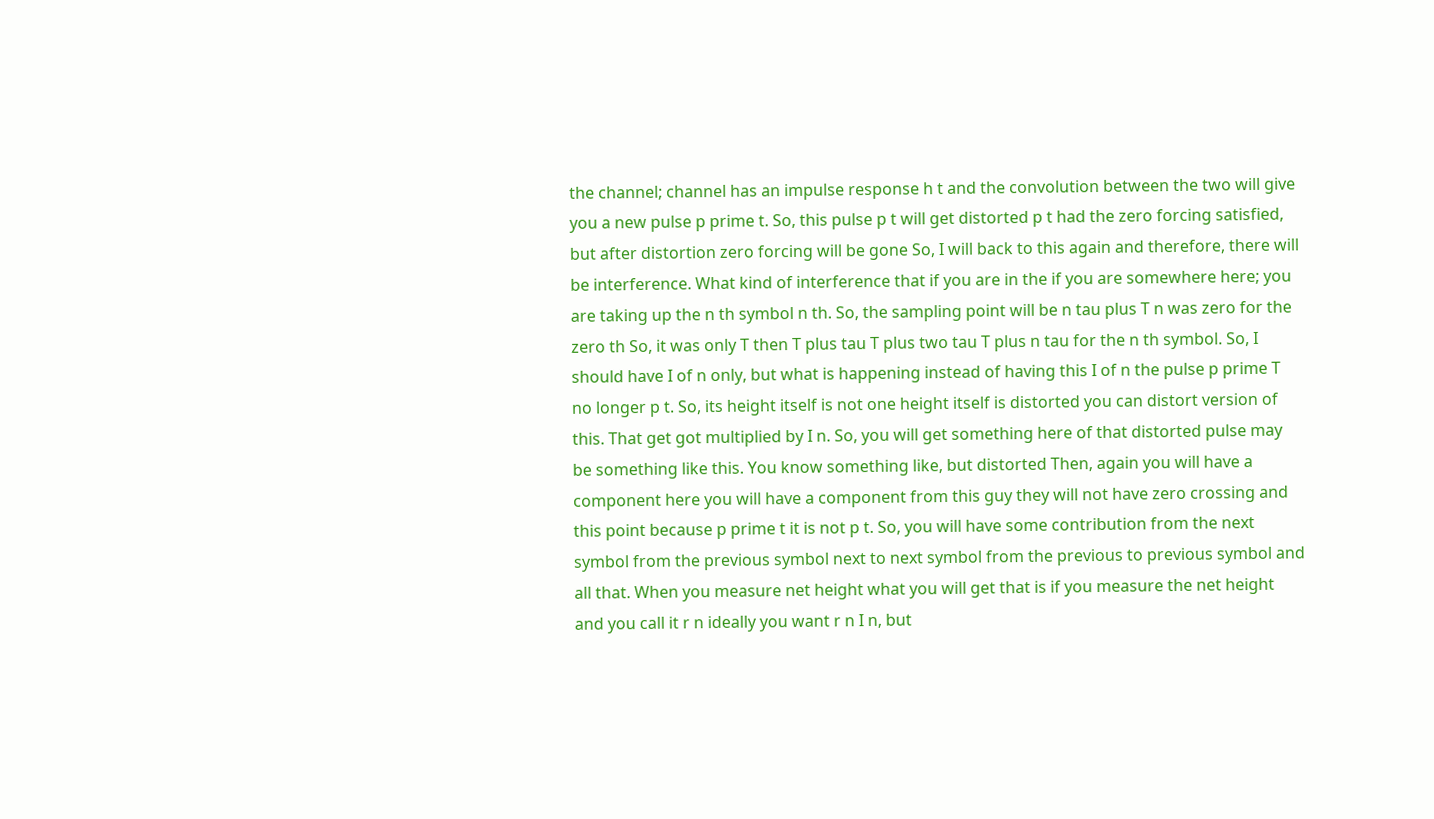the channel; channel has an impulse response h t and the convolution between the two will give you a new pulse p prime t. So, this pulse p t will get distorted p t had the zero forcing satisfied, but after distortion zero forcing will be gone So, I will back to this again and therefore, there will be interference. What kind of interference that if you are in the if you are somewhere here; you are taking up the n th symbol n th. So, the sampling point will be n tau plus T n was zero for the zero th So, it was only T then T plus tau T plus two tau T plus n tau for the n th symbol. So, I should have I of n only, but what is happening instead of having this I of n the pulse p prime T no longer p t. So, its height itself is not one height itself is distorted you can distort version of this. That get got multiplied by I n. So, you will get something here of that distorted pulse may be something like this. You know something like, but distorted Then, again you will have a component here you will have a component from this guy they will not have zero crossing and this point because p prime t it is not p t. So, you will have some contribution from the next symbol from the previous symbol next to next symbol from the previous to previous symbol and all that. When you measure net height what you will get that is if you measure the net height and you call it r n ideally you want r n I n, but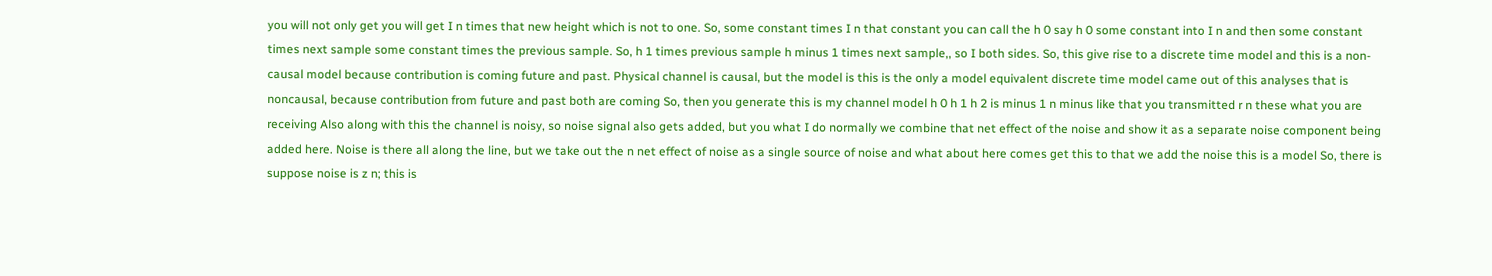you will not only get you will get I n times that new height which is not to one. So, some constant times I n that constant you can call the h 0 say h 0 some constant into I n and then some constant times next sample some constant times the previous sample. So, h 1 times previous sample h minus 1 times next sample,, so I both sides. So, this give rise to a discrete time model and this is a non-causal model because contribution is coming future and past. Physical channel is causal, but the model is this is the only a model equivalent discrete time model came out of this analyses that is noncausal, because contribution from future and past both are coming So, then you generate this is my channel model h 0 h 1 h 2 is minus 1 n minus like that you transmitted r n these what you are receiving Also along with this the channel is noisy, so noise signal also gets added, but you what I do normally we combine that net effect of the noise and show it as a separate noise component being added here. Noise is there all along the line, but we take out the n net effect of noise as a single source of noise and what about here comes get this to that we add the noise this is a model So, there is suppose noise is z n; this is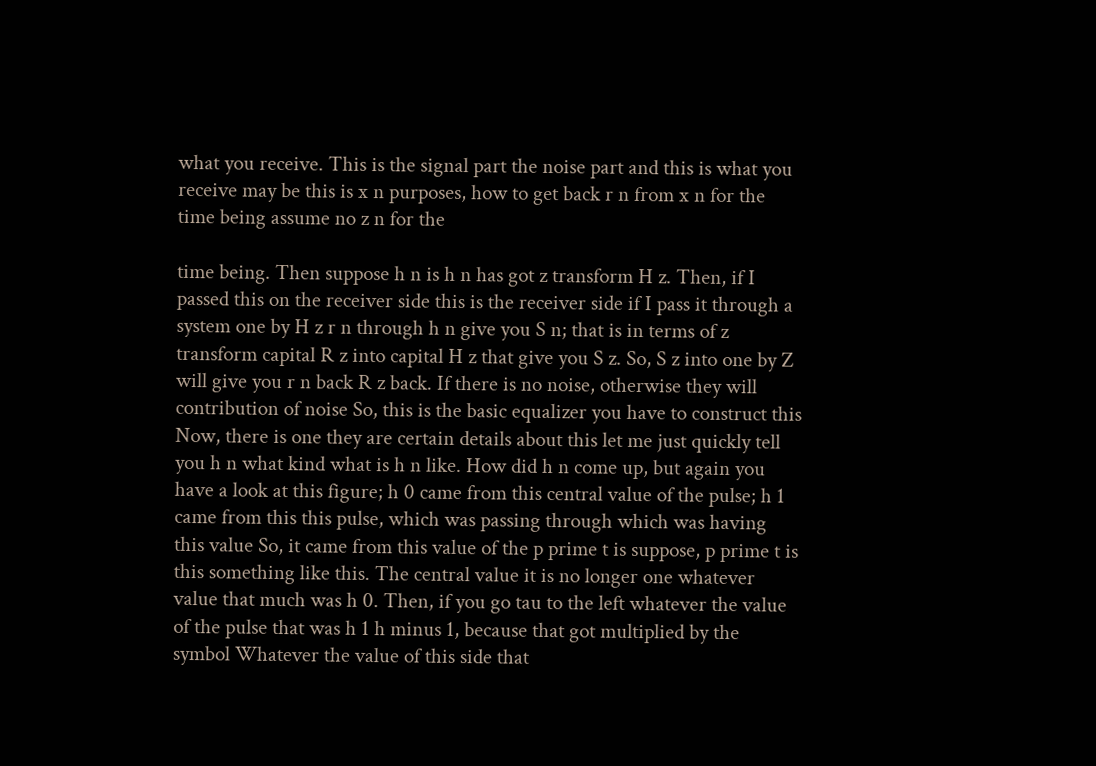what you receive. This is the signal part the noise part and this is what you receive may be this is x n purposes, how to get back r n from x n for the time being assume no z n for the

time being. Then suppose h n is h n has got z transform H z. Then, if I passed this on the receiver side this is the receiver side if I pass it through a system one by H z r n through h n give you S n; that is in terms of z transform capital R z into capital H z that give you S z. So, S z into one by Z will give you r n back R z back. If there is no noise, otherwise they will contribution of noise So, this is the basic equalizer you have to construct this Now, there is one they are certain details about this let me just quickly tell you h n what kind what is h n like. How did h n come up, but again you have a look at this figure; h 0 came from this central value of the pulse; h 1 came from this this pulse, which was passing through which was having this value So, it came from this value of the p prime t is suppose, p prime t is this something like this. The central value it is no longer one whatever value that much was h 0. Then, if you go tau to the left whatever the value of the pulse that was h 1 h minus 1, because that got multiplied by the symbol Whatever the value of this side that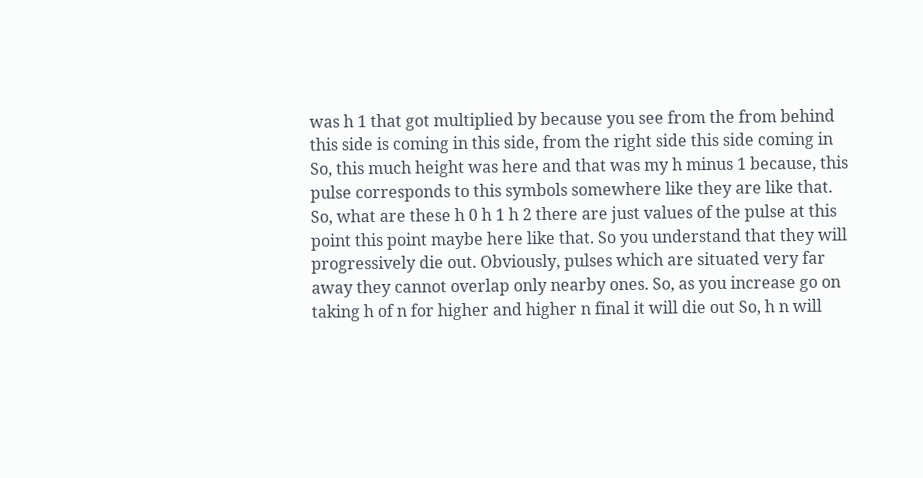was h 1 that got multiplied by because you see from the from behind this side is coming in this side, from the right side this side coming in So, this much height was here and that was my h minus 1 because, this pulse corresponds to this symbols somewhere like they are like that. So, what are these h 0 h 1 h 2 there are just values of the pulse at this point this point maybe here like that. So you understand that they will progressively die out. Obviously, pulses which are situated very far away they cannot overlap only nearby ones. So, as you increase go on taking h of n for higher and higher n final it will die out So, h n will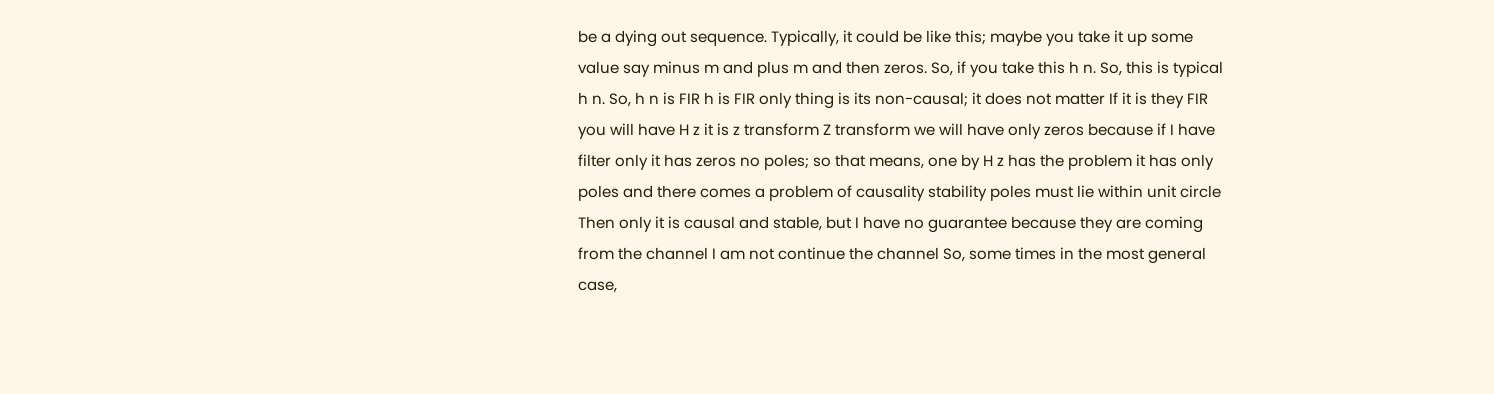be a dying out sequence. Typically, it could be like this; maybe you take it up some value say minus m and plus m and then zeros. So, if you take this h n. So, this is typical h n. So, h n is FIR h is FIR only thing is its non-causal; it does not matter If it is they FIR you will have H z it is z transform Z transform we will have only zeros because if I have filter only it has zeros no poles; so that means, one by H z has the problem it has only poles and there comes a problem of causality stability poles must lie within unit circle Then only it is causal and stable, but I have no guarantee because they are coming from the channel I am not continue the channel So, some times in the most general case,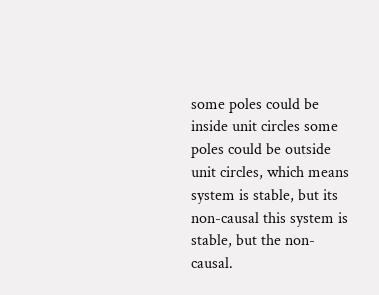some poles could be inside unit circles some poles could be outside unit circles, which means system is stable, but its non-causal this system is stable, but the non-causal.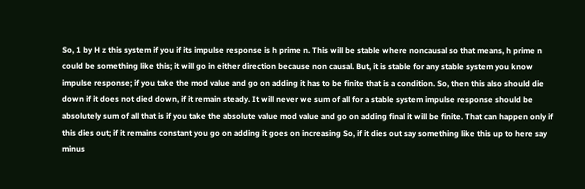So, 1 by H z this system if you if its impulse response is h prime n. This will be stable where noncausal so that means, h prime n could be something like this; it will go in either direction because non causal. But, it is stable for any stable system you know impulse response; if you take the mod value and go on adding it has to be finite that is a condition. So, then this also should die down if it does not died down, if it remain steady. It will never we sum of all for a stable system impulse response should be absolutely sum of all that is if you take the absolute value mod value and go on adding final it will be finite. That can happen only if this dies out; if it remains constant you go on adding it goes on increasing So, if it dies out say something like this up to here say minus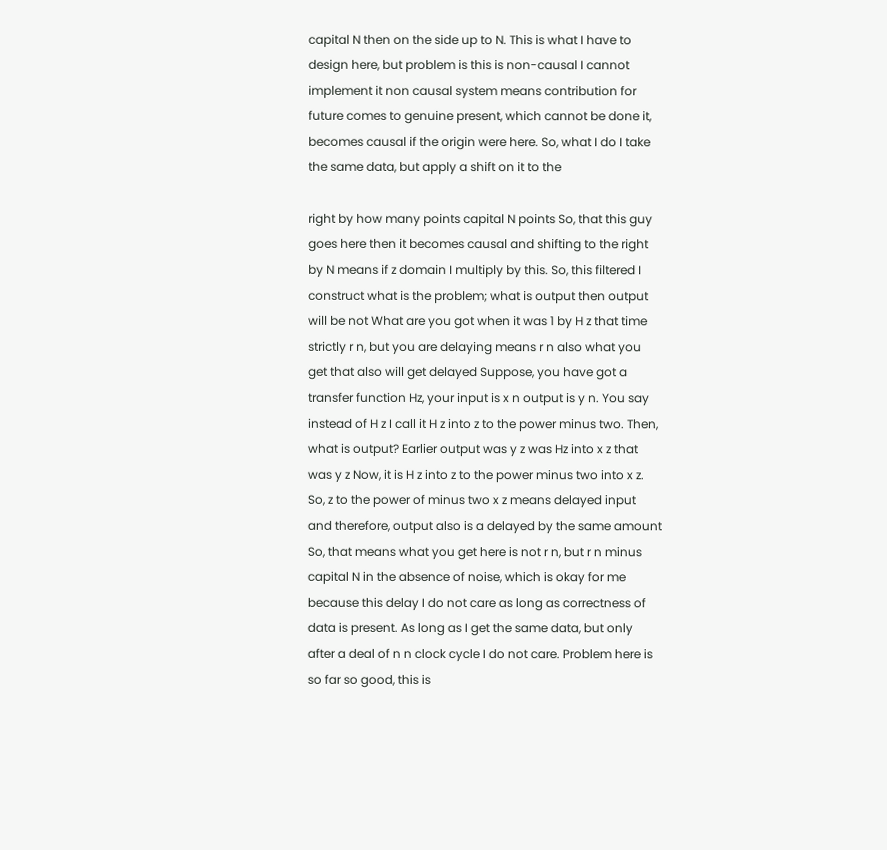capital N then on the side up to N. This is what I have to design here, but problem is this is non-causal I cannot implement it non causal system means contribution for future comes to genuine present, which cannot be done it, becomes causal if the origin were here. So, what I do I take the same data, but apply a shift on it to the

right by how many points capital N points So, that this guy goes here then it becomes causal and shifting to the right by N means if z domain I multiply by this. So, this filtered I construct what is the problem; what is output then output will be not What are you got when it was 1 by H z that time strictly r n, but you are delaying means r n also what you get that also will get delayed Suppose, you have got a transfer function Hz, your input is x n output is y n. You say instead of H z I call it H z into z to the power minus two. Then, what is output? Earlier output was y z was Hz into x z that was y z Now, it is H z into z to the power minus two into x z. So, z to the power of minus two x z means delayed input and therefore, output also is a delayed by the same amount So, that means what you get here is not r n, but r n minus capital N in the absence of noise, which is okay for me because this delay I do not care as long as correctness of data is present. As long as I get the same data, but only after a deal of n n clock cycle I do not care. Problem here is so far so good, this is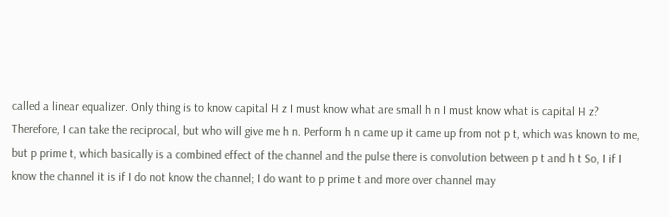called a linear equalizer. Only thing is to know capital H z I must know what are small h n I must know what is capital H z? Therefore, I can take the reciprocal, but who will give me h n. Perform h n came up it came up from not p t, which was known to me, but p prime t, which basically is a combined effect of the channel and the pulse there is convolution between p t and h t So, I if I know the channel it is if I do not know the channel; I do want to p prime t and more over channel may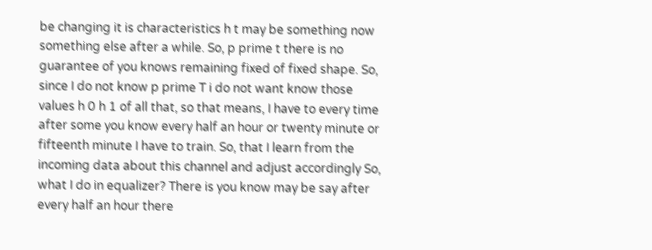be changing it is characteristics h t may be something now something else after a while. So, p prime t there is no guarantee of you knows remaining fixed of fixed shape. So, since I do not know p prime T i do not want know those values h 0 h 1 of all that, so that means, I have to every time after some you know every half an hour or twenty minute or fifteenth minute I have to train. So, that I learn from the incoming data about this channel and adjust accordingly So, what I do in equalizer? There is you know may be say after every half an hour there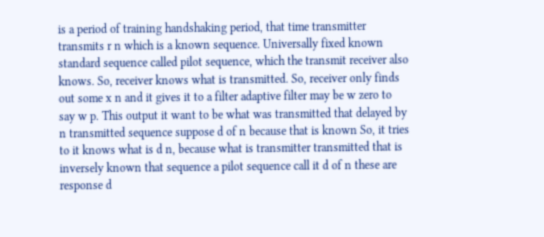is a period of training handshaking period, that time transmitter transmits r n which is a known sequence. Universally fixed known standard sequence called pilot sequence, which the transmit receiver also knows. So, receiver knows what is transmitted. So, receiver only finds out some x n and it gives it to a filter adaptive filter may be w zero to say w p. This output it want to be what was transmitted that delayed by n transmitted sequence suppose d of n because that is known So, it tries to it knows what is d n, because what is transmitter transmitted that is inversely known that sequence a pilot sequence call it d of n these are response d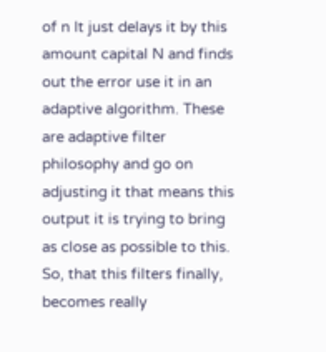of n It just delays it by this amount capital N and finds out the error use it in an adaptive algorithm. These are adaptive filter philosophy and go on adjusting it that means this output it is trying to bring as close as possible to this. So, that this filters finally, becomes really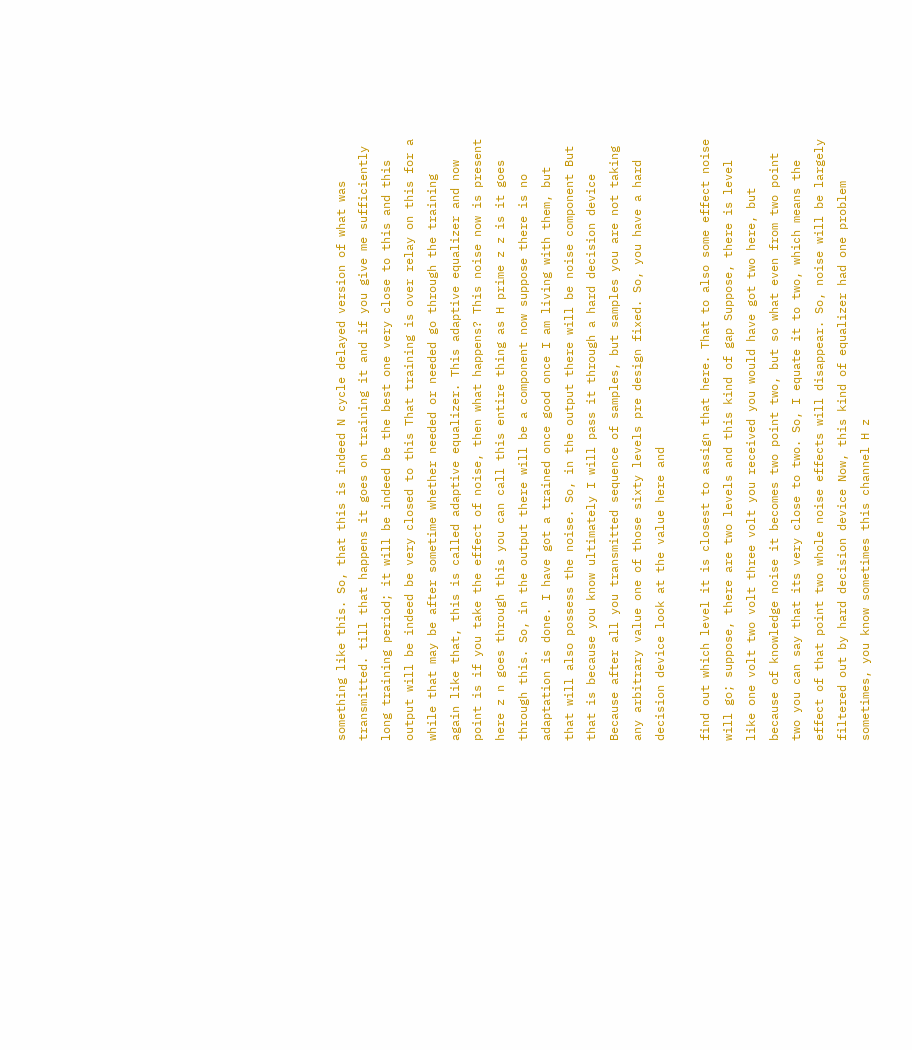something like this. So, that this is indeed N cycle delayed version of what was transmitted. till that happens it goes on training it and if you give me sufficiently long training period; it will be indeed be the best one very close to this and this output will be indeed be very closed to this That training is over relay on this for a while that may be after sometime whether needed or needed go through the training again like that, this is called adaptive equalizer. This adaptive equalizer and now point is if you take the effect of noise, then what happens? This noise now is present here z n goes through this you can call this entire thing as H prime z z is it goes through this. So, in the output there will be a component now suppose there is no adaptation is done. I have got a trained once good once I am living with them, but that will also possess the noise. So, in the output there will be noise component But that is because you know ultimately I will pass it through a hard decision device Because after all you transmitted sequence of samples, but samples you are not taking any arbitrary value one of those sixty levels pre design fixed. So, you have a hard decision device look at the value here and

find out which level it is closest to assign that here. That to also some effect noise will go; suppose, there are two levels and this kind of gap Suppose, there is level like one volt two volt three volt you received you would have got two here, but because of knowledge noise it becomes two point two, but so what even from two point two you can say that its very close to two. So, I equate it to two, which means the effect of that point two whole noise effects will disappear. So, noise will be largely filtered out by hard decision device Now, this kind of equalizer had one problem sometimes, you know sometimes this channel H z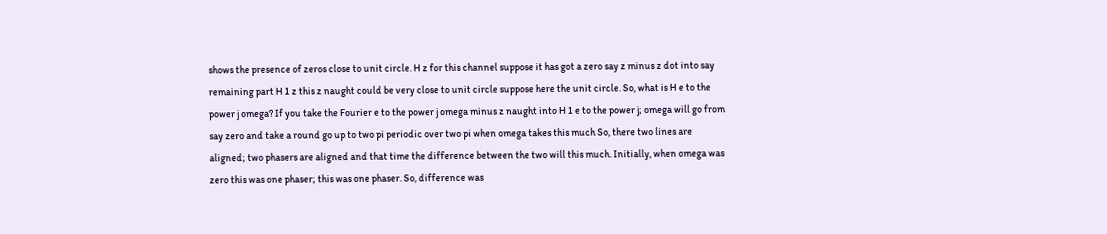shows the presence of zeros close to unit circle. H z for this channel suppose it has got a zero say z minus z dot into say remaining part H 1 z this z naught could be very close to unit circle suppose here the unit circle. So, what is H e to the power j omega? If you take the Fourier e to the power j omega minus z naught into H 1 e to the power j; omega will go from say zero and take a round go up to two pi periodic over two pi when omega takes this much So, there two lines are aligned; two phasers are aligned and that time the difference between the two will this much. Initially, when omega was zero this was one phaser; this was one phaser. So, difference was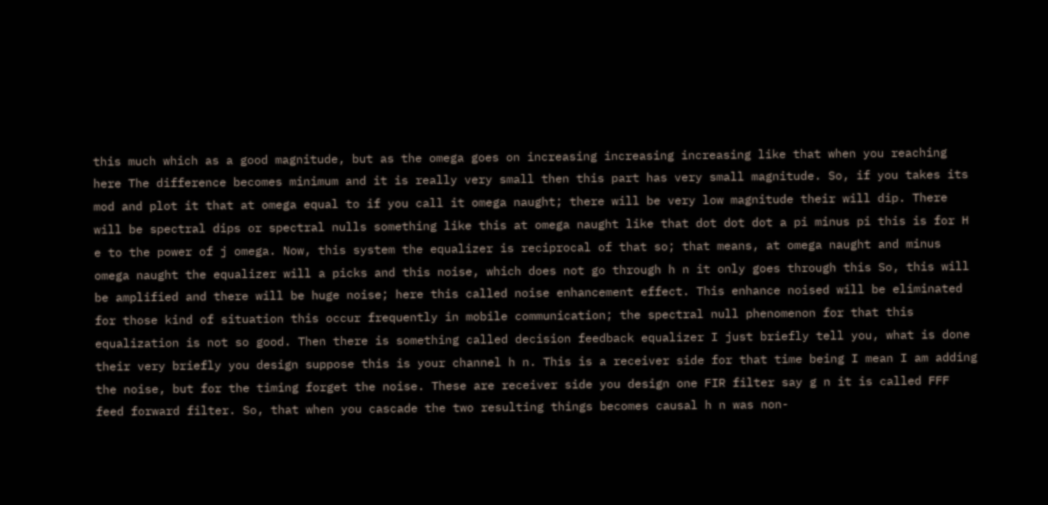this much which as a good magnitude, but as the omega goes on increasing increasing increasing like that when you reaching here The difference becomes minimum and it is really very small then this part has very small magnitude. So, if you takes its mod and plot it that at omega equal to if you call it omega naught; there will be very low magnitude their will dip. There will be spectral dips or spectral nulls something like this at omega naught like that dot dot dot a pi minus pi this is for H e to the power of j omega. Now, this system the equalizer is reciprocal of that so; that means, at omega naught and minus omega naught the equalizer will a picks and this noise, which does not go through h n it only goes through this So, this will be amplified and there will be huge noise; here this called noise enhancement effect. This enhance noised will be eliminated for those kind of situation this occur frequently in mobile communication; the spectral null phenomenon for that this equalization is not so good. Then there is something called decision feedback equalizer I just briefly tell you, what is done their very briefly you design suppose this is your channel h n. This is a receiver side for that time being I mean I am adding the noise, but for the timing forget the noise. These are receiver side you design one FIR filter say g n it is called FFF feed forward filter. So, that when you cascade the two resulting things becomes causal h n was non-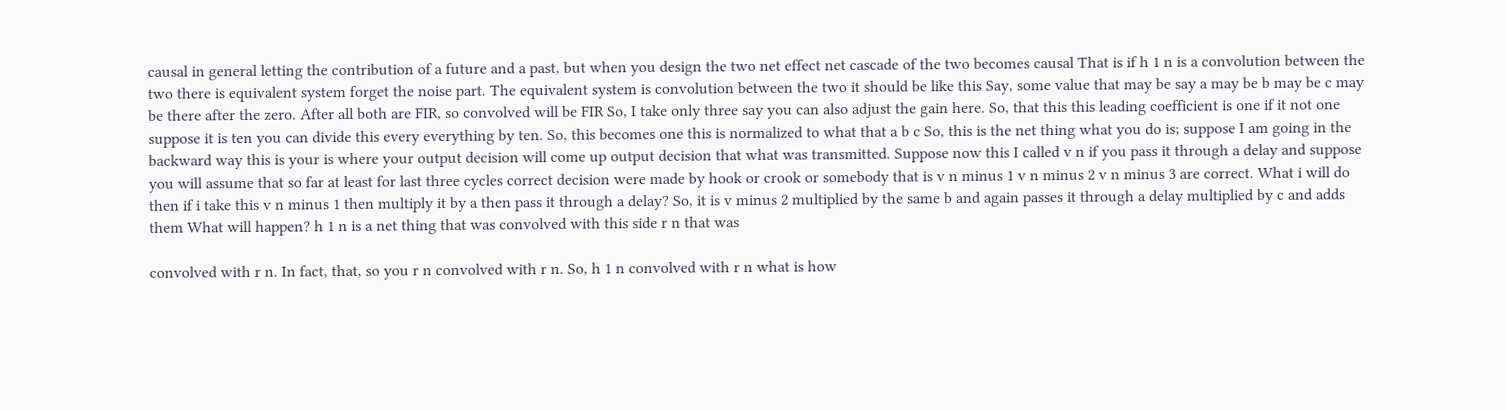causal in general letting the contribution of a future and a past, but when you design the two net effect net cascade of the two becomes causal That is if h 1 n is a convolution between the two there is equivalent system forget the noise part. The equivalent system is convolution between the two it should be like this Say, some value that may be say a may be b may be c may be there after the zero. After all both are FIR, so convolved will be FIR So, I take only three say you can also adjust the gain here. So, that this this leading coefficient is one if it not one suppose it is ten you can divide this every everything by ten. So, this becomes one this is normalized to what that a b c So, this is the net thing what you do is; suppose I am going in the backward way this is your is where your output decision will come up output decision that what was transmitted. Suppose now this I called v n if you pass it through a delay and suppose you will assume that so far at least for last three cycles correct decision were made by hook or crook or somebody that is v n minus 1 v n minus 2 v n minus 3 are correct. What i will do then if i take this v n minus 1 then multiply it by a then pass it through a delay? So, it is v minus 2 multiplied by the same b and again passes it through a delay multiplied by c and adds them What will happen? h 1 n is a net thing that was convolved with this side r n that was

convolved with r n. In fact, that, so you r n convolved with r n. So, h 1 n convolved with r n what is how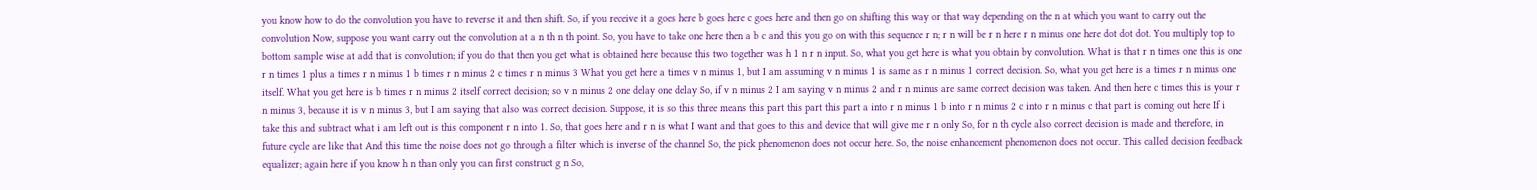you know how to do the convolution you have to reverse it and then shift. So, if you receive it a goes here b goes here c goes here and then go on shifting this way or that way depending on the n at which you want to carry out the convolution Now, suppose you want carry out the convolution at a n th n th point. So, you have to take one here then a b c and this you go on with this sequence r n; r n will be r n here r n minus one here dot dot dot. You multiply top to bottom sample wise at add that is convolution; if you do that then you get what is obtained here because this two together was h 1 n r n input. So, what you get here is what you obtain by convolution. What is that r n times one this is one r n times 1 plus a times r n minus 1 b times r n minus 2 c times r n minus 3 What you get here a times v n minus 1, but I am assuming v n minus 1 is same as r n minus 1 correct decision. So, what you get here is a times r n minus one itself. What you get here is b times r n minus 2 itself correct decision; so v n minus 2 one delay one delay So, if v n minus 2 I am saying v n minus 2 and r n minus are same correct decision was taken. And then here c times this is your r n minus 3, because it is v n minus 3, but I am saying that also was correct decision. Suppose, it is so this three means this part this part this part a into r n minus 1 b into r n minus 2 c into r n minus c that part is coming out here If i take this and subtract what i am left out is this component r n into 1. So, that goes here and r n is what I want and that goes to this and device that will give me r n only So, for n th cycle also correct decision is made and therefore, in future cycle are like that And this time the noise does not go through a filter which is inverse of the channel So, the pick phenomenon does not occur here. So, the noise enhancement phenomenon does not occur. This called decision feedback equalizer; again here if you know h n than only you can first construct g n So,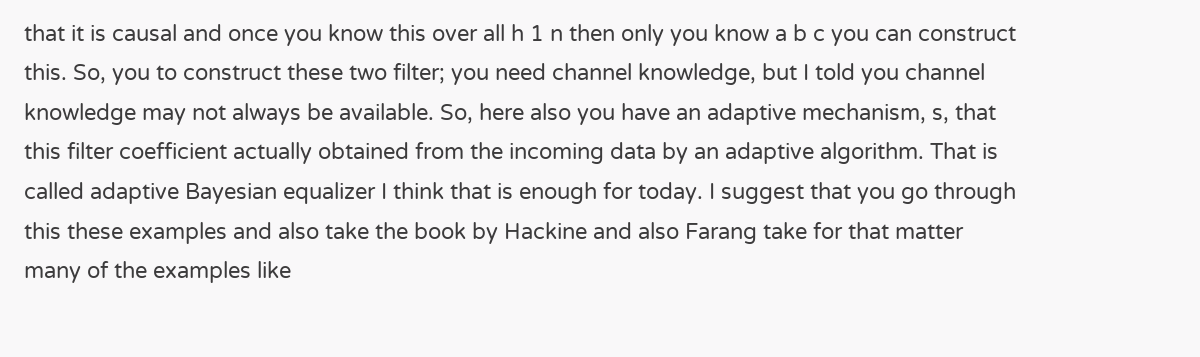that it is causal and once you know this over all h 1 n then only you know a b c you can construct this. So, you to construct these two filter; you need channel knowledge, but I told you channel knowledge may not always be available. So, here also you have an adaptive mechanism, s, that this filter coefficient actually obtained from the incoming data by an adaptive algorithm. That is called adaptive Bayesian equalizer I think that is enough for today. I suggest that you go through this these examples and also take the book by Hackine and also Farang take for that matter many of the examples like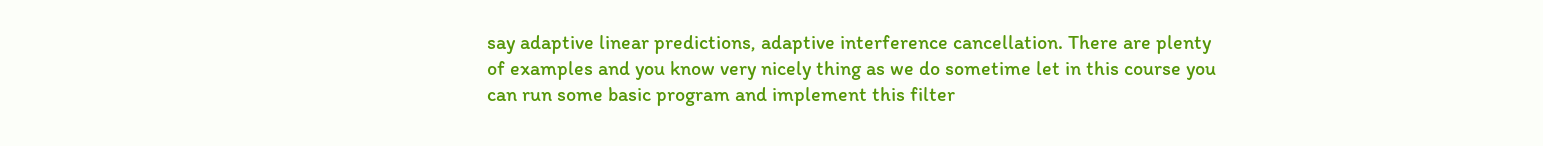say adaptive linear predictions, adaptive interference cancellation. There are plenty of examples and you know very nicely thing as we do sometime let in this course you can run some basic program and implement this filter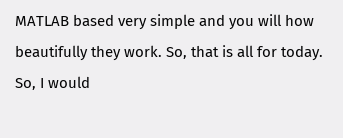MATLAB based very simple and you will how beautifully they work. So, that is all for today. So, I would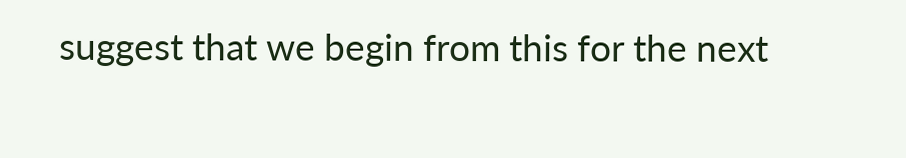suggest that we begin from this for the next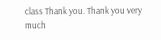class Thank you. Thank you very much